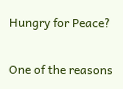Hungry for Peace?

One of the reasons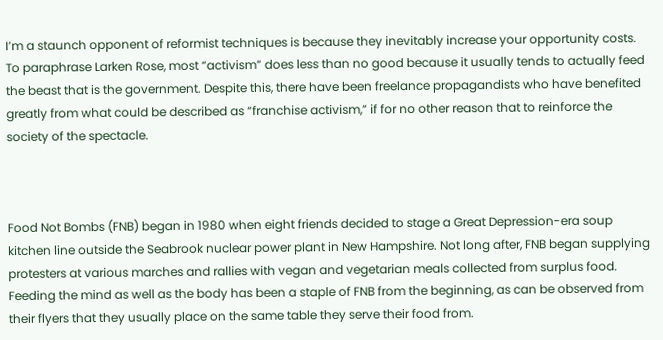I’m a staunch opponent of reformist techniques is because they inevitably increase your opportunity costs. To paraphrase Larken Rose, most “activism” does less than no good because it usually tends to actually feed the beast that is the government. Despite this, there have been freelance propagandists who have benefited greatly from what could be described as “franchise activism,” if for no other reason that to reinforce the society of the spectacle.



Food Not Bombs (FNB) began in 1980 when eight friends decided to stage a Great Depression-era soup kitchen line outside the Seabrook nuclear power plant in New Hampshire. Not long after, FNB began supplying protesters at various marches and rallies with vegan and vegetarian meals collected from surplus food. Feeding the mind as well as the body has been a staple of FNB from the beginning, as can be observed from their flyers that they usually place on the same table they serve their food from.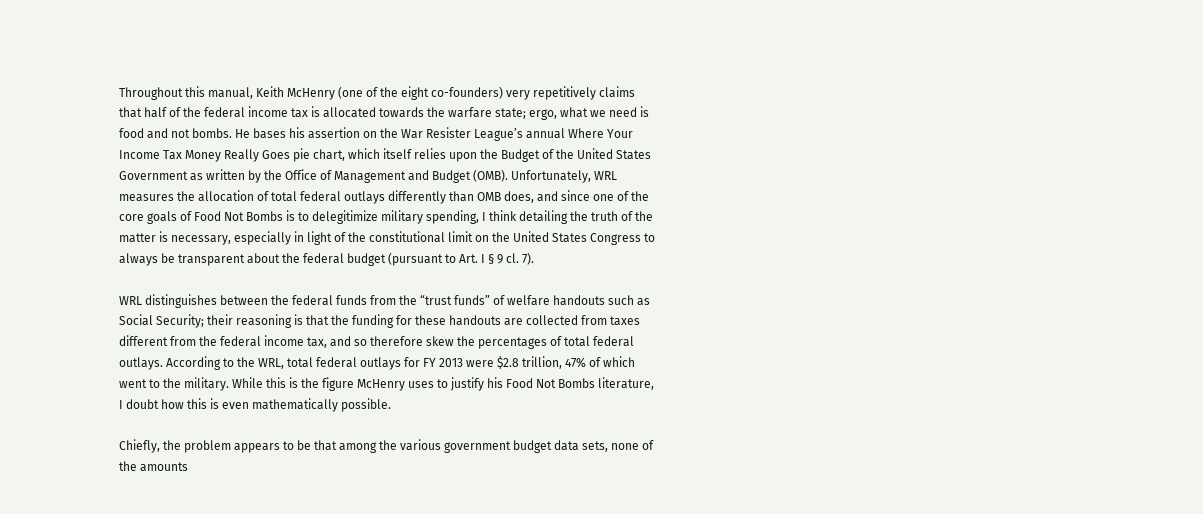Throughout this manual, Keith McHenry (one of the eight co-founders) very repetitively claims that half of the federal income tax is allocated towards the warfare state; ergo, what we need is food and not bombs. He bases his assertion on the War Resister League’s annual Where Your Income Tax Money Really Goes pie chart, which itself relies upon the Budget of the United States Government as written by the Office of Management and Budget (OMB). Unfortunately, WRL measures the allocation of total federal outlays differently than OMB does, and since one of the core goals of Food Not Bombs is to delegitimize military spending, I think detailing the truth of the matter is necessary, especially in light of the constitutional limit on the United States Congress to always be transparent about the federal budget (pursuant to Art. I § 9 cl. 7).

WRL distinguishes between the federal funds from the “trust funds” of welfare handouts such as Social Security; their reasoning is that the funding for these handouts are collected from taxes different from the federal income tax, and so therefore skew the percentages of total federal outlays. According to the WRL, total federal outlays for FY 2013 were $2.8 trillion, 47% of which went to the military. While this is the figure McHenry uses to justify his Food Not Bombs literature, I doubt how this is even mathematically possible.

Chiefly, the problem appears to be that among the various government budget data sets, none of the amounts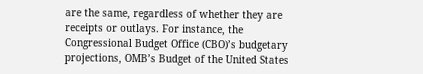are the same, regardless of whether they are receipts or outlays. For instance, the Congressional Budget Office (CBO)’s budgetary projections, OMB’s Budget of the United States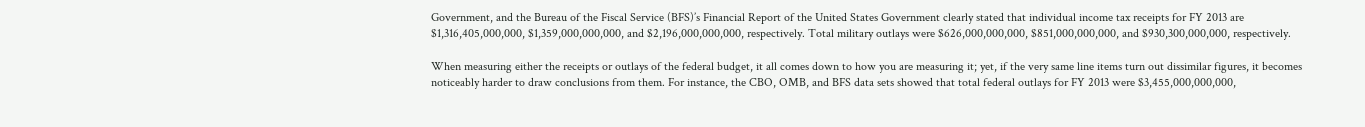Government, and the Bureau of the Fiscal Service (BFS)’s Financial Report of the United States Government clearly stated that individual income tax receipts for FY 2013 are $1,316,405,000,000, $1,359,000,000,000, and $2,196,000,000,000, respectively. Total military outlays were $626,000,000,000, $851,000,000,000, and $930,300,000,000, respectively.

When measuring either the receipts or outlays of the federal budget, it all comes down to how you are measuring it; yet, if the very same line items turn out dissimilar figures, it becomes noticeably harder to draw conclusions from them. For instance, the CBO, OMB, and BFS data sets showed that total federal outlays for FY 2013 were $3,455,000,000,000,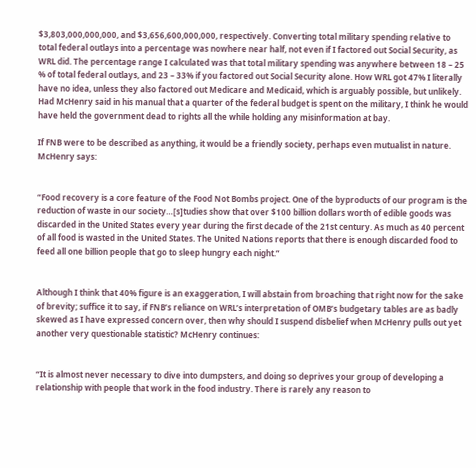$3,803,000,000,000, and $3,656,600,000,000, respectively. Converting total military spending relative to total federal outlays into a percentage was nowhere near half, not even if I factored out Social Security, as WRL did. The percentage range I calculated was that total military spending was anywhere between 18 – 25 % of total federal outlays, and 23 – 33% if you factored out Social Security alone. How WRL got 47% I literally have no idea, unless they also factored out Medicare and Medicaid, which is arguably possible, but unlikely. Had McHenry said in his manual that a quarter of the federal budget is spent on the military, I think he would have held the government dead to rights all the while holding any misinformation at bay.

If FNB were to be described as anything, it would be a friendly society, perhaps even mutualist in nature. McHenry says:


“Food recovery is a core feature of the Food Not Bombs project. One of the byproducts of our program is the reduction of waste in our society…[s]tudies show that over $100 billion dollars worth of edible goods was discarded in the United States every year during the first decade of the 21st century. As much as 40 percent of all food is wasted in the United States. The United Nations reports that there is enough discarded food to feed all one billion people that go to sleep hungry each night.”


Although I think that 40% figure is an exaggeration, I will abstain from broaching that right now for the sake of brevity; suffice it to say, if FNB’s reliance on WRL’s interpretation of OMB’s budgetary tables are as badly skewed as I have expressed concern over, then why should I suspend disbelief when McHenry pulls out yet another very questionable statistic? McHenry continues:


“It is almost never necessary to dive into dumpsters, and doing so deprives your group of developing a relationship with people that work in the food industry. There is rarely any reason to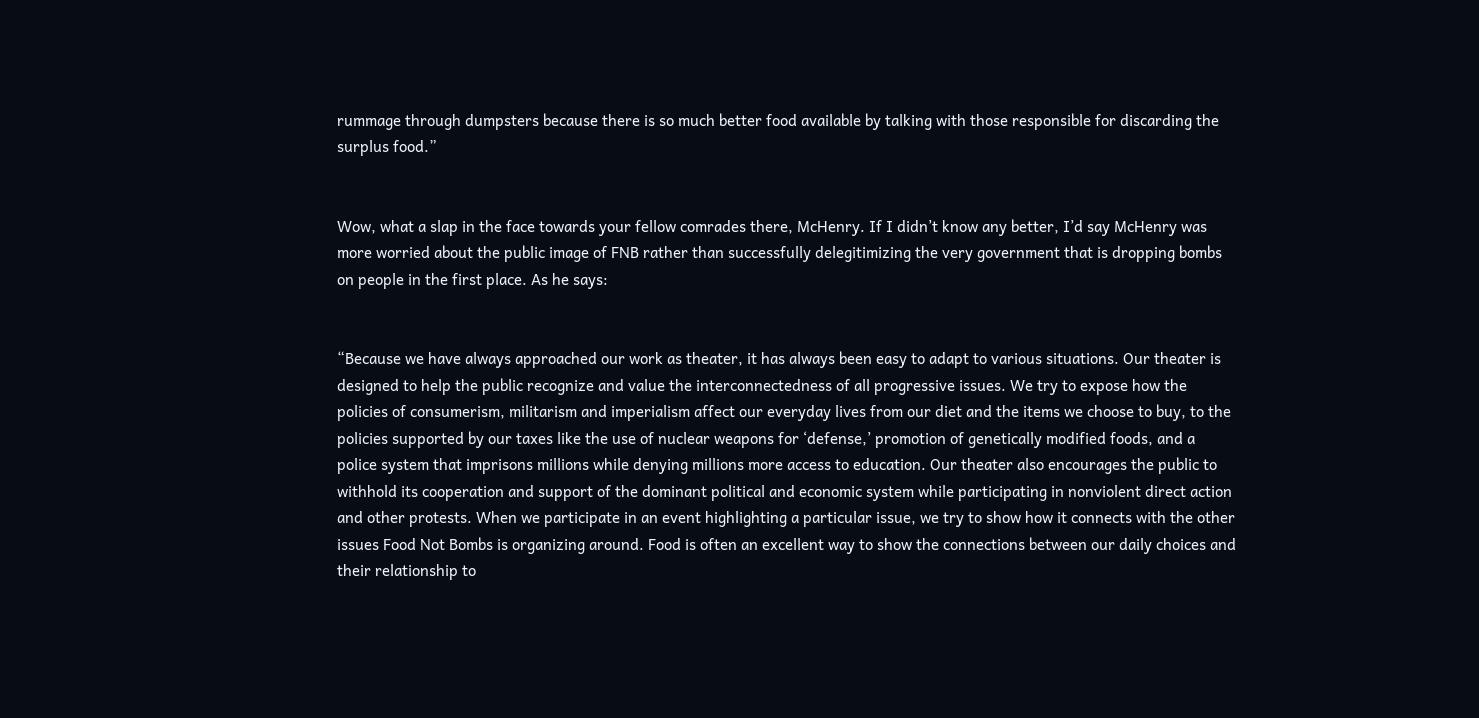rummage through dumpsters because there is so much better food available by talking with those responsible for discarding the surplus food.”


Wow, what a slap in the face towards your fellow comrades there, McHenry. If I didn’t know any better, I’d say McHenry was more worried about the public image of FNB rather than successfully delegitimizing the very government that is dropping bombs on people in the first place. As he says:


“Because we have always approached our work as theater, it has always been easy to adapt to various situations. Our theater is designed to help the public recognize and value the interconnectedness of all progressive issues. We try to expose how the policies of consumerism, militarism and imperialism affect our everyday lives from our diet and the items we choose to buy, to the policies supported by our taxes like the use of nuclear weapons for ‘defense,’ promotion of genetically modified foods, and a police system that imprisons millions while denying millions more access to education. Our theater also encourages the public to withhold its cooperation and support of the dominant political and economic system while participating in nonviolent direct action and other protests. When we participate in an event highlighting a particular issue, we try to show how it connects with the other issues Food Not Bombs is organizing around. Food is often an excellent way to show the connections between our daily choices and their relationship to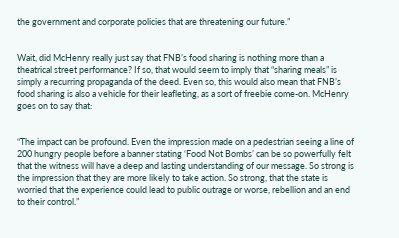the government and corporate policies that are threatening our future.”


Wait, did McHenry really just say that FNB’s food sharing is nothing more than a theatrical street performance? If so, that would seem to imply that “sharing meals” is simply a recurring propaganda of the deed. Even so, this would also mean that FNB’s food sharing is also a vehicle for their leafleting, as a sort of freebie come-on. McHenry goes on to say that:


“The impact can be profound. Even the impression made on a pedestrian seeing a line of 200 hungry people before a banner stating ‘Food Not Bombs’ can be so powerfully felt that the witness will have a deep and lasting understanding of our message. So strong is the impression that they are more likely to take action. So strong, that the state is worried that the experience could lead to public outrage or worse, rebellion and an end to their control.”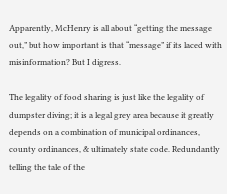Apparently, McHenry is all about “getting the message out,” but how important is that “message” if its laced with misinformation? But I digress.

The legality of food sharing is just like the legality of dumpster diving; it is a legal grey area because it greatly depends on a combination of municipal ordinances, county ordinances, & ultimately state code. Redundantly telling the tale of the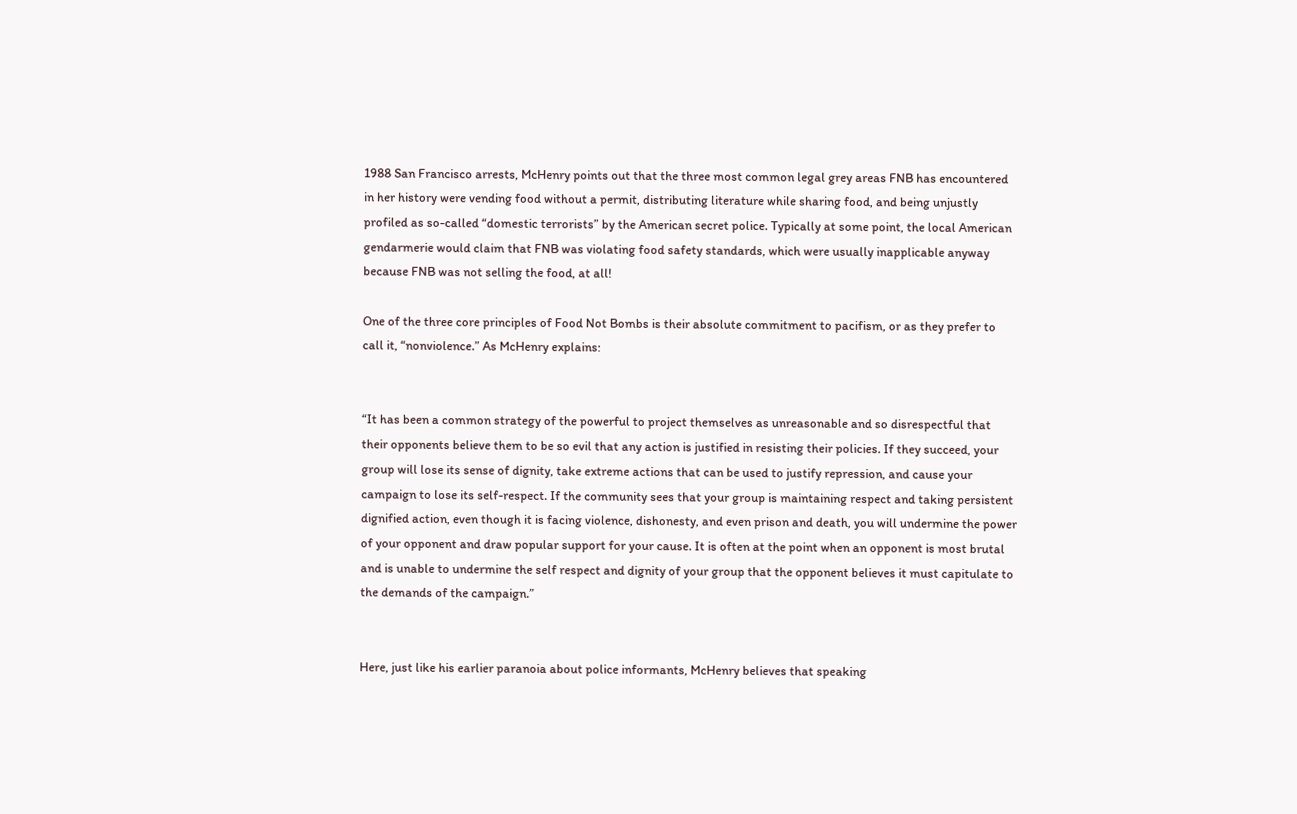1988 San Francisco arrests, McHenry points out that the three most common legal grey areas FNB has encountered in her history were vending food without a permit, distributing literature while sharing food, and being unjustly profiled as so-called “domestic terrorists” by the American secret police. Typically at some point, the local American gendarmerie would claim that FNB was violating food safety standards, which were usually inapplicable anyway because FNB was not selling the food, at all!

One of the three core principles of Food Not Bombs is their absolute commitment to pacifism, or as they prefer to call it, “nonviolence.” As McHenry explains:


“It has been a common strategy of the powerful to project themselves as unreasonable and so disrespectful that their opponents believe them to be so evil that any action is justified in resisting their policies. If they succeed, your group will lose its sense of dignity, take extreme actions that can be used to justify repression, and cause your campaign to lose its self-respect. If the community sees that your group is maintaining respect and taking persistent dignified action, even though it is facing violence, dishonesty, and even prison and death, you will undermine the power of your opponent and draw popular support for your cause. It is often at the point when an opponent is most brutal and is unable to undermine the self respect and dignity of your group that the opponent believes it must capitulate to the demands of the campaign.”


Here, just like his earlier paranoia about police informants, McHenry believes that speaking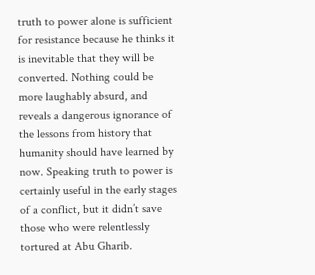truth to power alone is sufficient for resistance because he thinks it is inevitable that they will be converted. Nothing could be more laughably absurd, and reveals a dangerous ignorance of the lessons from history that humanity should have learned by now. Speaking truth to power is certainly useful in the early stages of a conflict, but it didn’t save those who were relentlessly tortured at Abu Gharib.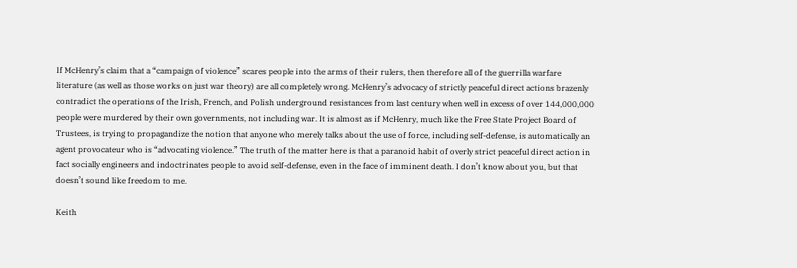If McHenry’s claim that a “campaign of violence” scares people into the arms of their rulers, then therefore all of the guerrilla warfare literature (as well as those works on just war theory) are all completely wrong. McHenry’s advocacy of strictly peaceful direct actions brazenly contradict the operations of the Irish, French, and Polish underground resistances from last century when well in excess of over 144,000,000 people were murdered by their own governments, not including war. It is almost as if McHenry, much like the Free State Project Board of Trustees, is trying to propagandize the notion that anyone who merely talks about the use of force, including self-defense, is automatically an agent provocateur who is “advocating violence.” The truth of the matter here is that a paranoid habit of overly strict peaceful direct action in fact socially engineers and indoctrinates people to avoid self-defense, even in the face of imminent death. I don’t know about you, but that doesn’t sound like freedom to me.

Keith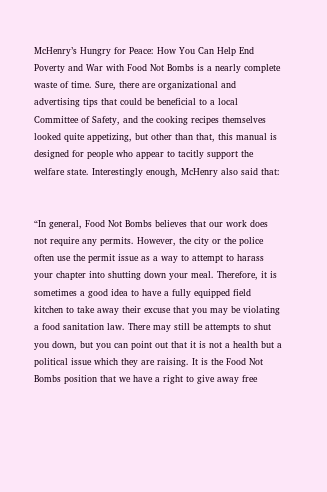McHenry’s Hungry for Peace: How You Can Help End Poverty and War with Food Not Bombs is a nearly complete waste of time. Sure, there are organizational and advertising tips that could be beneficial to a local Committee of Safety, and the cooking recipes themselves looked quite appetizing, but other than that, this manual is designed for people who appear to tacitly support the welfare state. Interestingly enough, McHenry also said that:


“In general, Food Not Bombs believes that our work does not require any permits. However, the city or the police often use the permit issue as a way to attempt to harass your chapter into shutting down your meal. Therefore, it is sometimes a good idea to have a fully equipped field kitchen to take away their excuse that you may be violating a food sanitation law. There may still be attempts to shut you down, but you can point out that it is not a health but a political issue which they are raising. It is the Food Not Bombs position that we have a right to give away free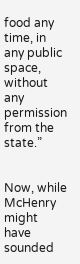food any time, in any public space, without any permission from the state.”


Now, while McHenry might have sounded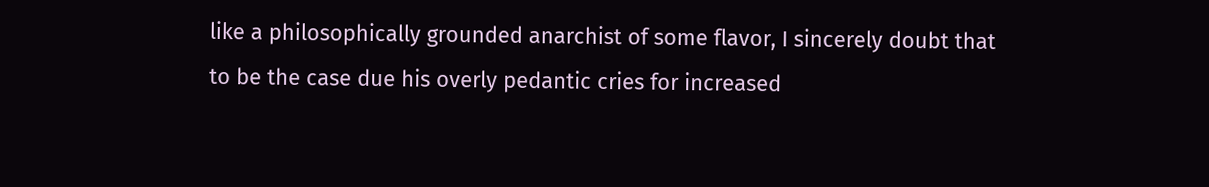like a philosophically grounded anarchist of some flavor, I sincerely doubt that to be the case due his overly pedantic cries for increased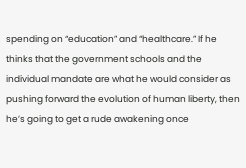spending on “education” and “healthcare.” If he thinks that the government schools and the individual mandate are what he would consider as pushing forward the evolution of human liberty, then he’s going to get a rude awakening once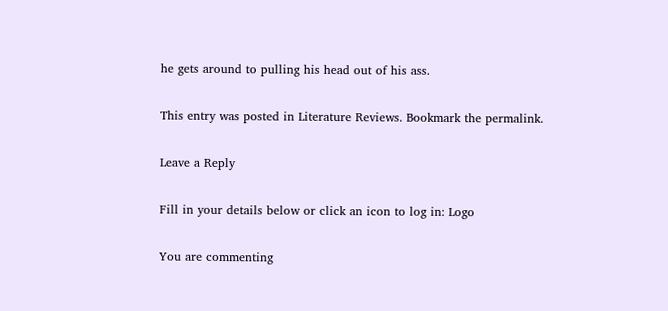he gets around to pulling his head out of his ass.

This entry was posted in Literature Reviews. Bookmark the permalink.

Leave a Reply

Fill in your details below or click an icon to log in: Logo

You are commenting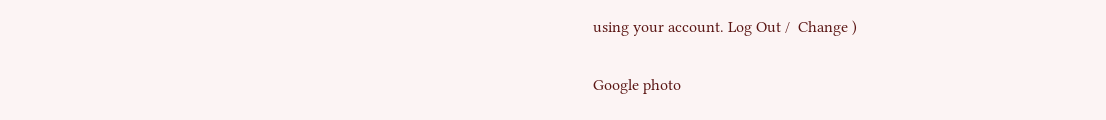using your account. Log Out /  Change )

Google photo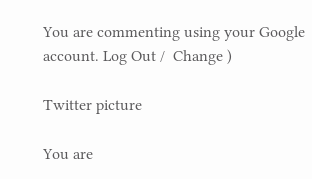You are commenting using your Google account. Log Out /  Change )

Twitter picture

You are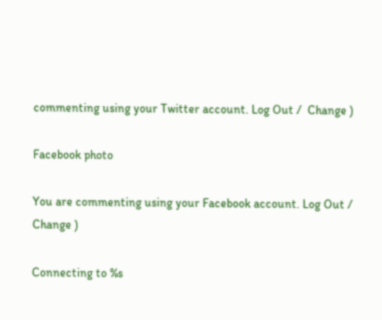commenting using your Twitter account. Log Out /  Change )

Facebook photo

You are commenting using your Facebook account. Log Out /  Change )

Connecting to %s